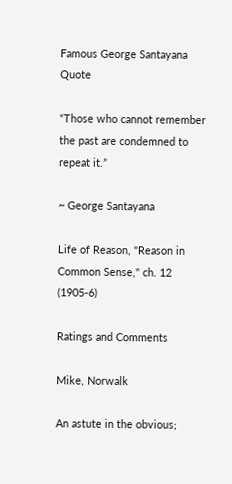Famous George Santayana Quote

“Those who cannot remember the past are condemned to repeat it.”

~ George Santayana

Life of Reason, "Reason in Common Sense," ch. 12 (1905-6)

Ratings and Comments

Mike, Norwalk

An astute in the obvious;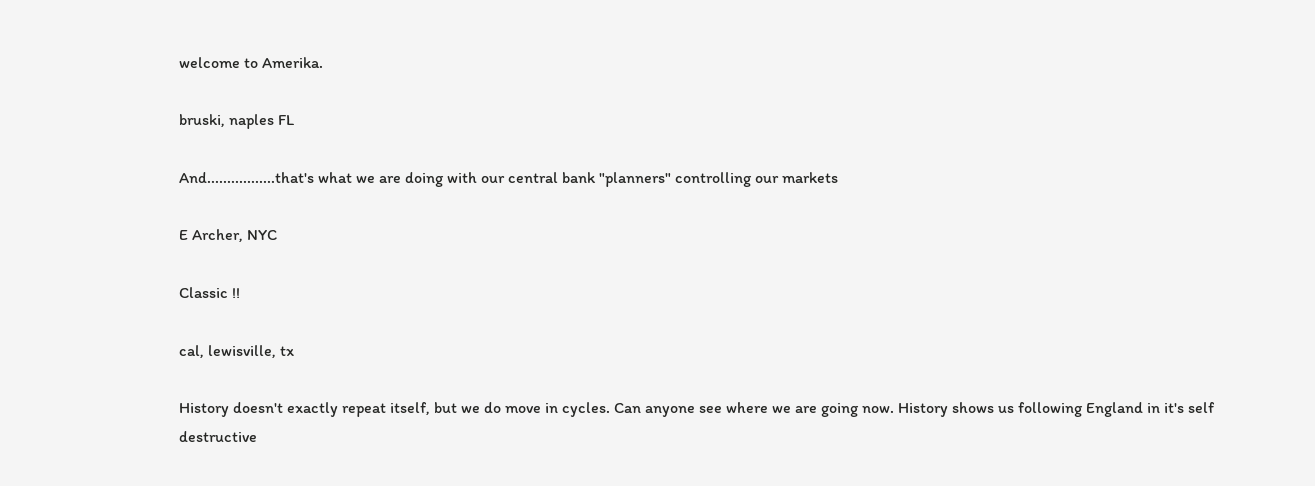welcome to Amerika.

bruski, naples FL

And.................that's what we are doing with our central bank "planners" controlling our markets

E Archer, NYC

Classic !!

cal, lewisville, tx

History doesn't exactly repeat itself, but we do move in cycles. Can anyone see where we are going now. History shows us following England in it's self destructive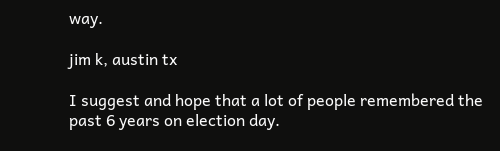way.

jim k, austin tx

I suggest and hope that a lot of people remembered the past 6 years on election day.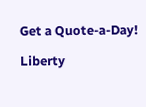Get a Quote-a-Day!

Liberty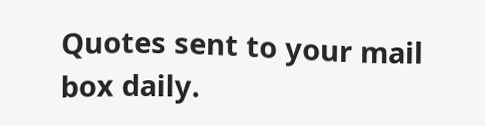Quotes sent to your mail box daily.